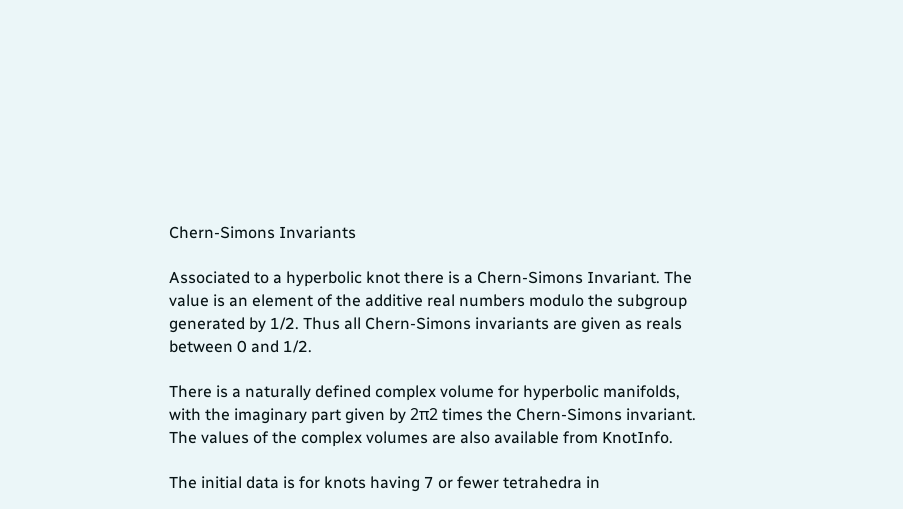Chern-Simons Invariants

Associated to a hyperbolic knot there is a Chern-Simons Invariant. The value is an element of the additive real numbers modulo the subgroup generated by 1/2. Thus all Chern-Simons invariants are given as reals between 0 and 1/2.

There is a naturally defined complex volume for hyperbolic manifolds, with the imaginary part given by 2π2 times the Chern-Simons invariant. The values of the complex volumes are also available from KnotInfo.

The initial data is for knots having 7 or fewer tetrahedra in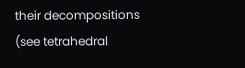their decompositions (see tetrahedral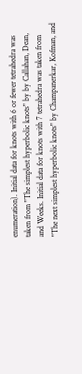enumeration). Initial data for knots with 6 or fewer tetrahedra was taken from "The simplest hyperbolic knots" by by Callahan, Dean, and Weeks. Initial data for knots with 7 tetrahedra was taken from "The next simplest hyperbolic knots" by Champanerkar, Kofman, and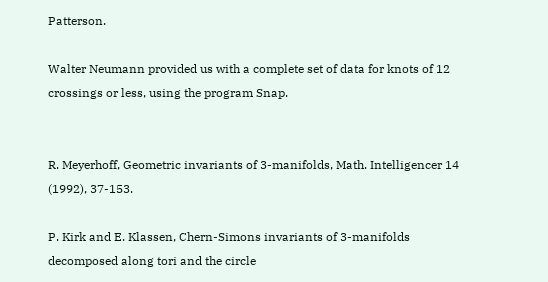Patterson.

Walter Neumann provided us with a complete set of data for knots of 12 crossings or less, using the program Snap.


R. Meyerhoff, Geometric invariants of 3-manifolds, Math. Intelligencer 14 (1992), 37-153.

P. Kirk and E. Klassen, Chern-Simons invariants of 3-manifolds decomposed along tori and the circle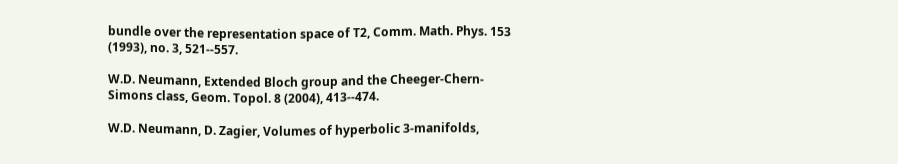bundle over the representation space of T2, Comm. Math. Phys. 153 (1993), no. 3, 521--557.

W.D. Neumann, Extended Bloch group and the Cheeger-Chern-Simons class, Geom. Topol. 8 (2004), 413--474.

W.D. Neumann, D. Zagier, Volumes of hyperbolic 3-manifolds,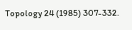Topology 24 (1985) 307-332.